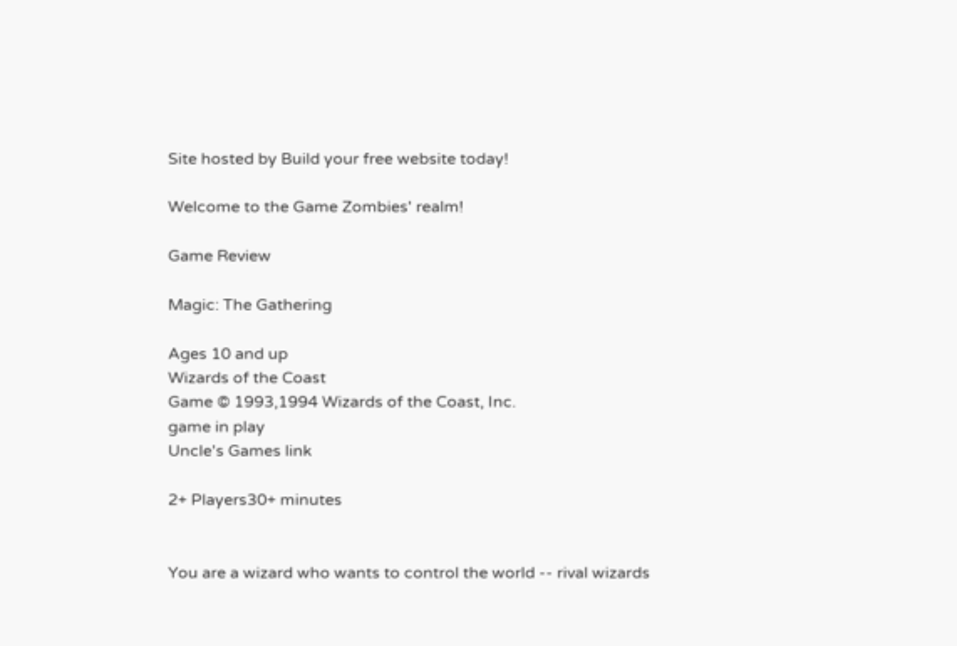Site hosted by Build your free website today!

Welcome to the Game Zombies' realm!

Game Review

Magic: The Gathering

Ages 10 and up
Wizards of the Coast
Game © 1993,1994 Wizards of the Coast, Inc.
game in play
Uncle's Games link

2+ Players30+ minutes


You are a wizard who wants to control the world -- rival wizards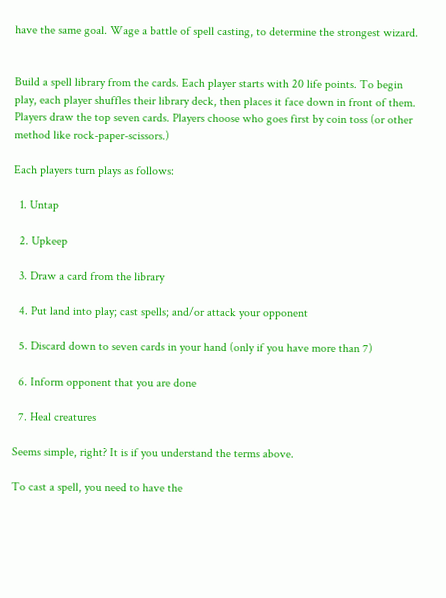have the same goal. Wage a battle of spell casting, to determine the strongest wizard.


Build a spell library from the cards. Each player starts with 20 life points. To begin play, each player shuffles their library deck, then places it face down in front of them. Players draw the top seven cards. Players choose who goes first by coin toss (or other method like rock-paper-scissors.)

Each players turn plays as follows:

  1. Untap

  2. Upkeep

  3. Draw a card from the library

  4. Put land into play; cast spells; and/or attack your opponent

  5. Discard down to seven cards in your hand (only if you have more than 7)

  6. Inform opponent that you are done

  7. Heal creatures

Seems simple, right? It is if you understand the terms above.

To cast a spell, you need to have the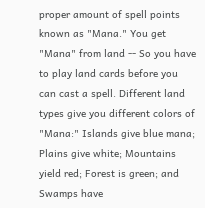proper amount of spell points known as "Mana." You get "Mana" from land -- So you have to play land cards before you can cast a spell. Different land types give you different colors of "Mana:" Islands give blue mana; Plains give white; Mountains yield red; Forest is green; and Swamps have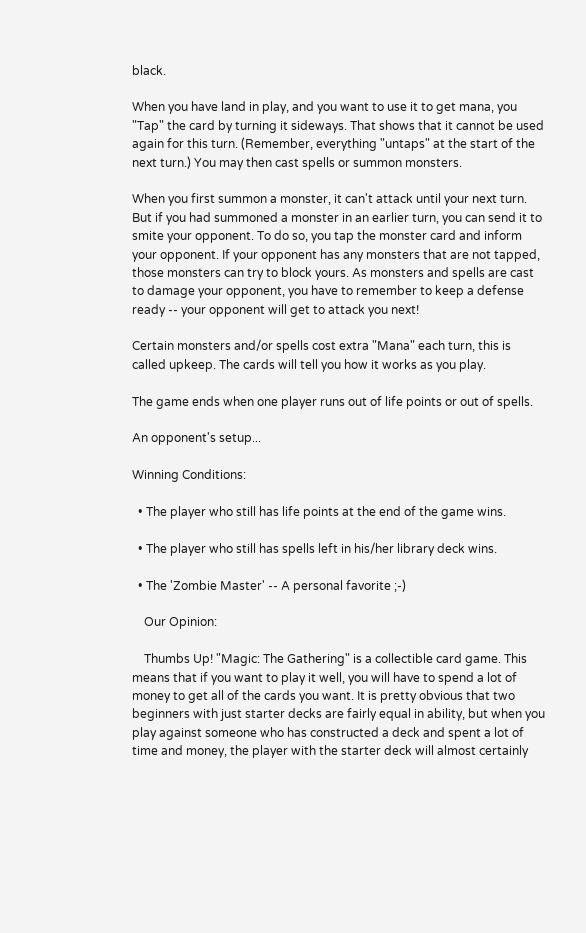black.

When you have land in play, and you want to use it to get mana, you "Tap" the card by turning it sideways. That shows that it cannot be used again for this turn. (Remember, everything "untaps" at the start of the next turn.) You may then cast spells or summon monsters.

When you first summon a monster, it can't attack until your next turn. But if you had summoned a monster in an earlier turn, you can send it to smite your opponent. To do so, you tap the monster card and inform your opponent. If your opponent has any monsters that are not tapped, those monsters can try to block yours. As monsters and spells are cast to damage your opponent, you have to remember to keep a defense ready -- your opponent will get to attack you next!

Certain monsters and/or spells cost extra "Mana" each turn, this is called upkeep. The cards will tell you how it works as you play.

The game ends when one player runs out of life points or out of spells.

An opponent's setup...

Winning Conditions:

  • The player who still has life points at the end of the game wins.

  • The player who still has spells left in his/her library deck wins.

  • The 'Zombie Master' -- A personal favorite ;-)

    Our Opinion:

    Thumbs Up! "Magic: The Gathering" is a collectible card game. This means that if you want to play it well, you will have to spend a lot of money to get all of the cards you want. It is pretty obvious that two beginners with just starter decks are fairly equal in ability, but when you play against someone who has constructed a deck and spent a lot of time and money, the player with the starter deck will almost certainly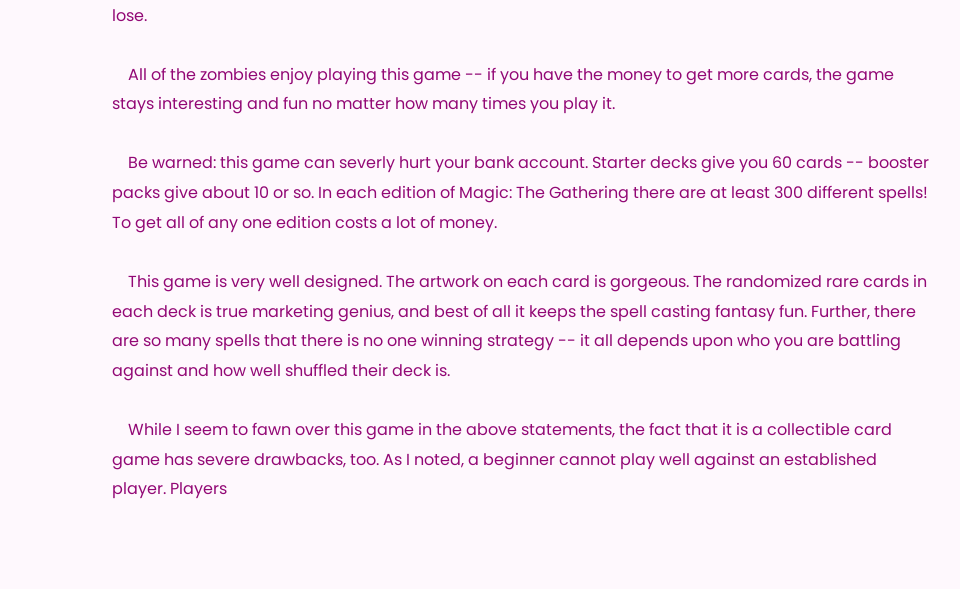lose.

    All of the zombies enjoy playing this game -- if you have the money to get more cards, the game stays interesting and fun no matter how many times you play it.

    Be warned: this game can severly hurt your bank account. Starter decks give you 60 cards -- booster packs give about 10 or so. In each edition of Magic: The Gathering there are at least 300 different spells! To get all of any one edition costs a lot of money.

    This game is very well designed. The artwork on each card is gorgeous. The randomized rare cards in each deck is true marketing genius, and best of all it keeps the spell casting fantasy fun. Further, there are so many spells that there is no one winning strategy -- it all depends upon who you are battling against and how well shuffled their deck is.

    While I seem to fawn over this game in the above statements, the fact that it is a collectible card game has severe drawbacks, too. As I noted, a beginner cannot play well against an established player. Players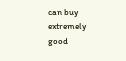can buy extremely good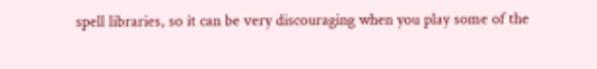spell libraries, so it can be very discouraging when you play some of the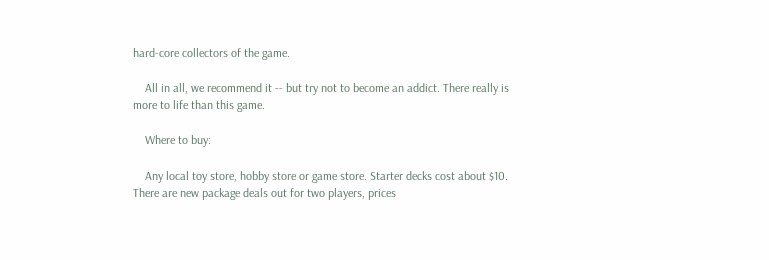hard-core collectors of the game.

    All in all, we recommend it -- but try not to become an addict. There really is more to life than this game.

    Where to buy:

    Any local toy store, hobby store or game store. Starter decks cost about $10. There are new package deals out for two players, prices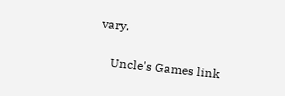vary.

    Uncle's Games link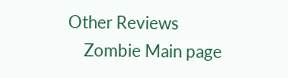Other Reviews
    Zombie Main page